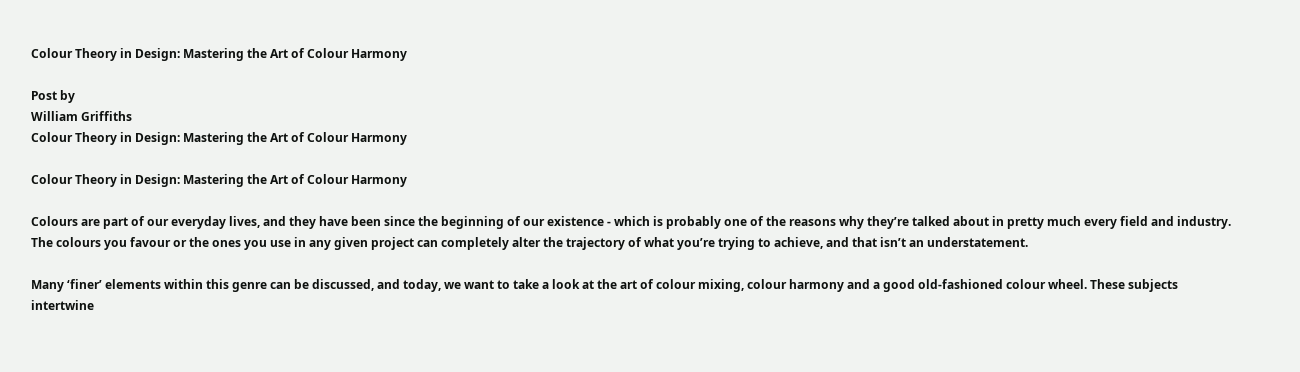Colour Theory in Design: Mastering the Art of Colour Harmony

Post by
William Griffiths
Colour Theory in Design: Mastering the Art of Colour Harmony

Colour Theory in Design: Mastering the Art of Colour Harmony

Colours are part of our everyday lives, and they have been since the beginning of our existence - which is probably one of the reasons why they’re talked about in pretty much every field and industry. The colours you favour or the ones you use in any given project can completely alter the trajectory of what you’re trying to achieve, and that isn’t an understatement.

Many ‘finer’ elements within this genre can be discussed, and today, we want to take a look at the art of colour mixing, colour harmony and a good old-fashioned colour wheel. These subjects intertwine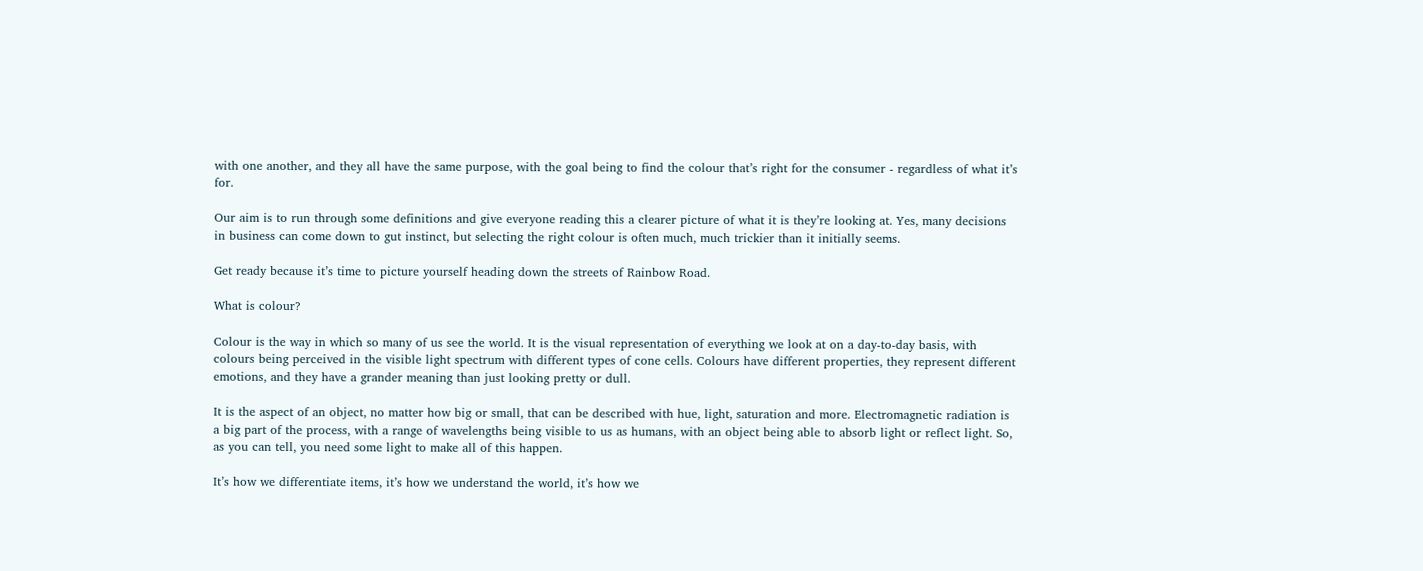with one another, and they all have the same purpose, with the goal being to find the colour that’s right for the consumer - regardless of what it’s for.

Our aim is to run through some definitions and give everyone reading this a clearer picture of what it is they’re looking at. Yes, many decisions in business can come down to gut instinct, but selecting the right colour is often much, much trickier than it initially seems.

Get ready because it’s time to picture yourself heading down the streets of Rainbow Road.

What is colour?

Colour is the way in which so many of us see the world. It is the visual representation of everything we look at on a day-to-day basis, with colours being perceived in the visible light spectrum with different types of cone cells. Colours have different properties, they represent different emotions, and they have a grander meaning than just looking pretty or dull.

It is the aspect of an object, no matter how big or small, that can be described with hue, light, saturation and more. Electromagnetic radiation is a big part of the process, with a range of wavelengths being visible to us as humans, with an object being able to absorb light or reflect light. So, as you can tell, you need some light to make all of this happen.

It’s how we differentiate items, it’s how we understand the world, it’s how we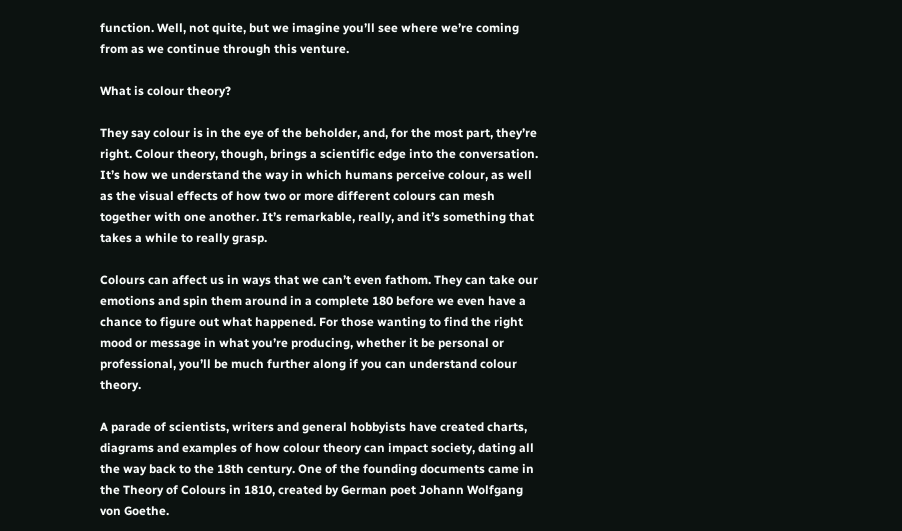function. Well, not quite, but we imagine you’ll see where we’re coming from as we continue through this venture.

What is colour theory?

They say colour is in the eye of the beholder, and, for the most part, they’re right. Colour theory, though, brings a scientific edge into the conversation. It’s how we understand the way in which humans perceive colour, as well as the visual effects of how two or more different colours can mesh together with one another. It’s remarkable, really, and it’s something that takes a while to really grasp.

Colours can affect us in ways that we can’t even fathom. They can take our emotions and spin them around in a complete 180 before we even have a chance to figure out what happened. For those wanting to find the right mood or message in what you’re producing, whether it be personal or professional, you’ll be much further along if you can understand colour theory.

A parade of scientists, writers and general hobbyists have created charts, diagrams and examples of how colour theory can impact society, dating all the way back to the 18th century. One of the founding documents came in the Theory of Colours in 1810, created by German poet Johann Wolfgang von Goethe.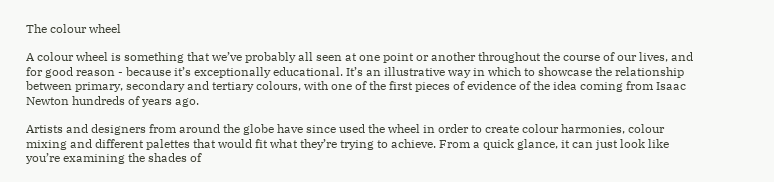The colour wheel

A colour wheel is something that we’ve probably all seen at one point or another throughout the course of our lives, and for good reason - because it’s exceptionally educational. It’s an illustrative way in which to showcase the relationship between primary, secondary and tertiary colours, with one of the first pieces of evidence of the idea coming from Isaac Newton hundreds of years ago.

Artists and designers from around the globe have since used the wheel in order to create colour harmonies, colour mixing and different palettes that would fit what they’re trying to achieve. From a quick glance, it can just look like you’re examining the shades of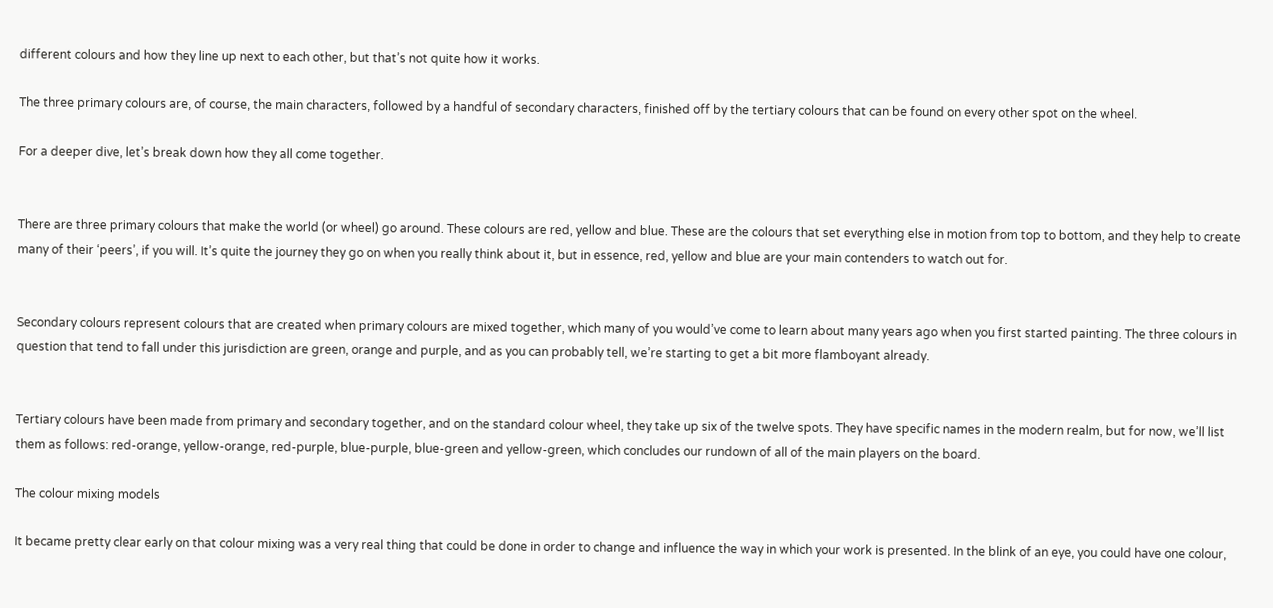different colours and how they line up next to each other, but that’s not quite how it works.

The three primary colours are, of course, the main characters, followed by a handful of secondary characters, finished off by the tertiary colours that can be found on every other spot on the wheel.

For a deeper dive, let’s break down how they all come together.


There are three primary colours that make the world (or wheel) go around. These colours are red, yellow and blue. These are the colours that set everything else in motion from top to bottom, and they help to create many of their ‘peers’, if you will. It’s quite the journey they go on when you really think about it, but in essence, red, yellow and blue are your main contenders to watch out for.


Secondary colours represent colours that are created when primary colours are mixed together, which many of you would’ve come to learn about many years ago when you first started painting. The three colours in question that tend to fall under this jurisdiction are green, orange and purple, and as you can probably tell, we’re starting to get a bit more flamboyant already.


Tertiary colours have been made from primary and secondary together, and on the standard colour wheel, they take up six of the twelve spots. They have specific names in the modern realm, but for now, we’ll list them as follows: red-orange, yellow-orange, red-purple, blue-purple, blue-green and yellow-green, which concludes our rundown of all of the main players on the board.

The colour mixing models

It became pretty clear early on that colour mixing was a very real thing that could be done in order to change and influence the way in which your work is presented. In the blink of an eye, you could have one colour,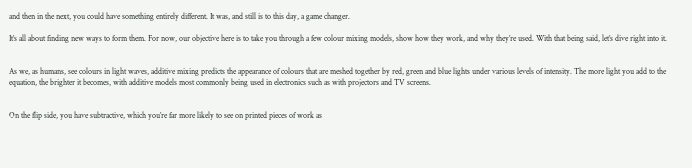and then in the next, you could have something entirely different. It was, and still is to this day, a game changer.

It’s all about finding new ways to form them. For now, our objective here is to take you through a few colour mixing models, show how they work, and why they’re used. With that being said, let’s dive right into it.


As we, as humans, see colours in light waves, additive mixing predicts the appearance of colours that are meshed together by red, green and blue lights under various levels of intensity. The more light you add to the equation, the brighter it becomes, with additive models most commonly being used in electronics such as with projectors and TV screens.


On the flip side, you have subtractive, which you’re far more likely to see on printed pieces of work as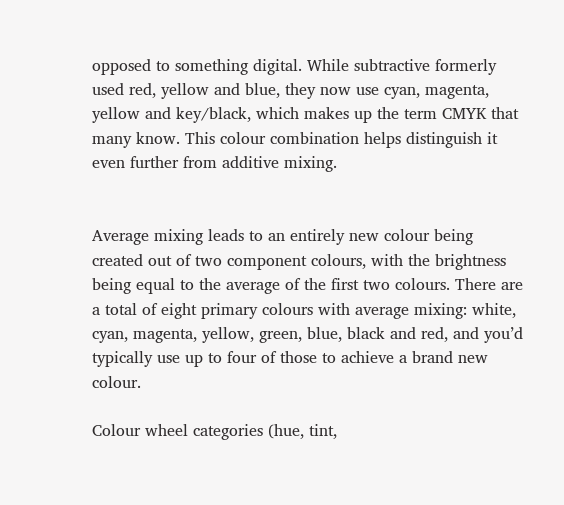opposed to something digital. While subtractive formerly used red, yellow and blue, they now use cyan, magenta, yellow and key/black, which makes up the term CMYK that many know. This colour combination helps distinguish it even further from additive mixing.


Average mixing leads to an entirely new colour being created out of two component colours, with the brightness being equal to the average of the first two colours. There are a total of eight primary colours with average mixing: white, cyan, magenta, yellow, green, blue, black and red, and you’d typically use up to four of those to achieve a brand new colour.

Colour wheel categories (hue, tint,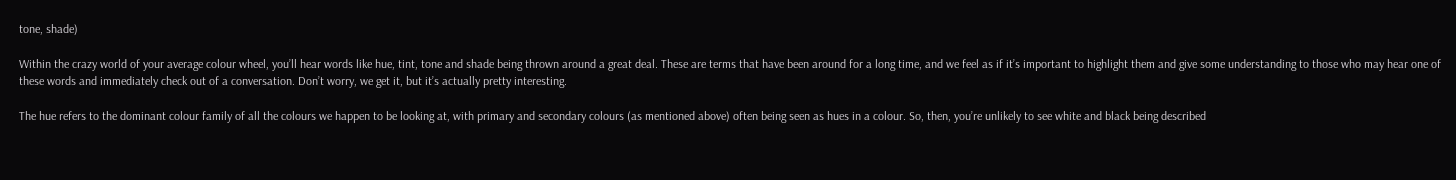tone, shade)

Within the crazy world of your average colour wheel, you’ll hear words like hue, tint, tone and shade being thrown around a great deal. These are terms that have been around for a long time, and we feel as if it’s important to highlight them and give some understanding to those who may hear one of these words and immediately check out of a conversation. Don’t worry, we get it, but it’s actually pretty interesting.

The hue refers to the dominant colour family of all the colours we happen to be looking at, with primary and secondary colours (as mentioned above) often being seen as hues in a colour. So, then, you’re unlikely to see white and black being described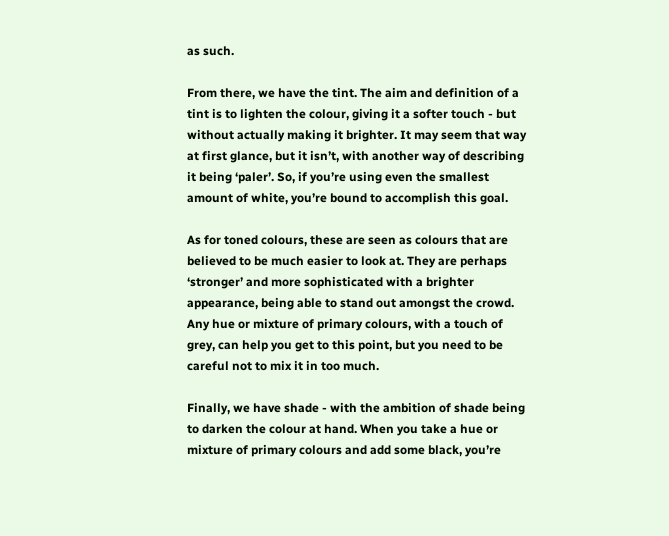as such.

From there, we have the tint. The aim and definition of a tint is to lighten the colour, giving it a softer touch - but without actually making it brighter. It may seem that way at first glance, but it isn’t, with another way of describing it being ‘paler’. So, if you’re using even the smallest amount of white, you’re bound to accomplish this goal.

As for toned colours, these are seen as colours that are believed to be much easier to look at. They are perhaps ‘stronger’ and more sophisticated with a brighter appearance, being able to stand out amongst the crowd. Any hue or mixture of primary colours, with a touch of grey, can help you get to this point, but you need to be careful not to mix it in too much.

Finally, we have shade - with the ambition of shade being to darken the colour at hand. When you take a hue or mixture of primary colours and add some black, you’re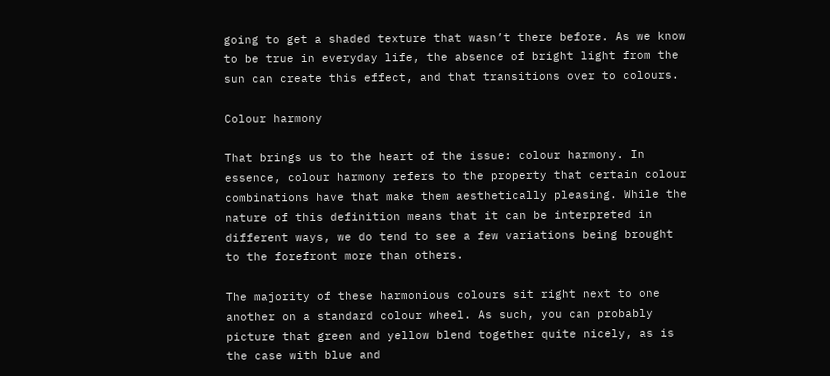going to get a shaded texture that wasn’t there before. As we know to be true in everyday life, the absence of bright light from the sun can create this effect, and that transitions over to colours.

Colour harmony

That brings us to the heart of the issue: colour harmony. In essence, colour harmony refers to the property that certain colour combinations have that make them aesthetically pleasing. While the nature of this definition means that it can be interpreted in different ways, we do tend to see a few variations being brought to the forefront more than others.

The majority of these harmonious colours sit right next to one another on a standard colour wheel. As such, you can probably picture that green and yellow blend together quite nicely, as is the case with blue and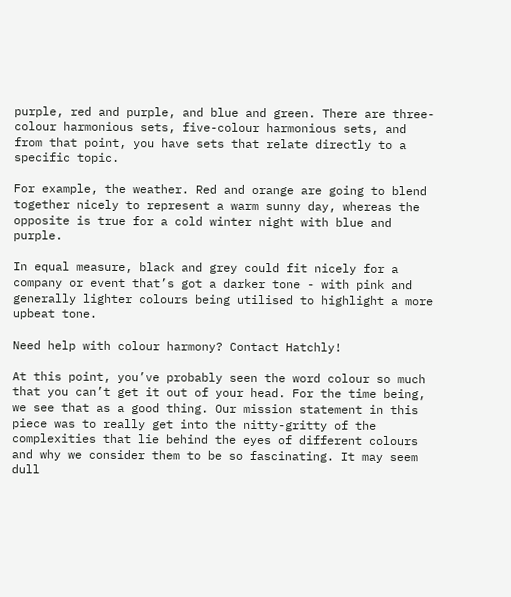purple, red and purple, and blue and green. There are three-colour harmonious sets, five-colour harmonious sets, and from that point, you have sets that relate directly to a specific topic.

For example, the weather. Red and orange are going to blend together nicely to represent a warm sunny day, whereas the opposite is true for a cold winter night with blue and purple.

In equal measure, black and grey could fit nicely for a company or event that’s got a darker tone - with pink and generally lighter colours being utilised to highlight a more upbeat tone.

Need help with colour harmony? Contact Hatchly!

At this point, you’ve probably seen the word colour so much that you can’t get it out of your head. For the time being, we see that as a good thing. Our mission statement in this piece was to really get into the nitty-gritty of the complexities that lie behind the eyes of different colours and why we consider them to be so fascinating. It may seem dull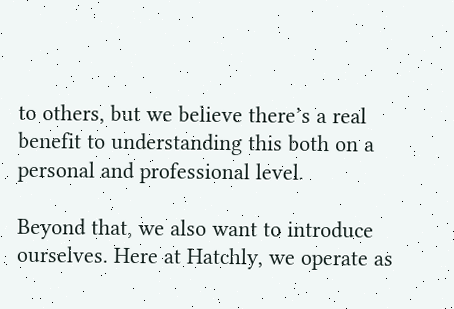to others, but we believe there’s a real benefit to understanding this both on a personal and professional level.

Beyond that, we also want to introduce ourselves. Here at Hatchly, we operate as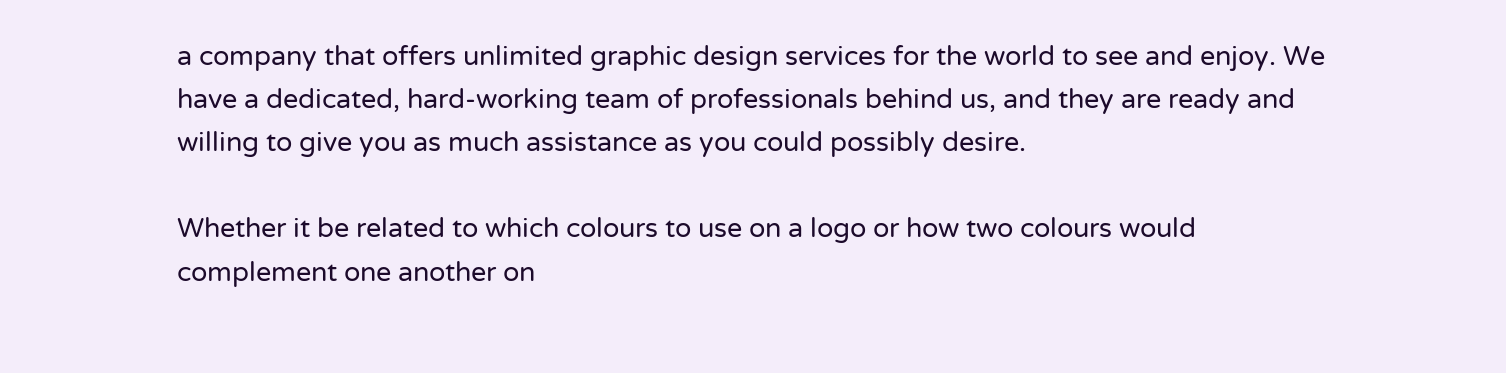a company that offers unlimited graphic design services for the world to see and enjoy. We have a dedicated, hard-working team of professionals behind us, and they are ready and willing to give you as much assistance as you could possibly desire.

Whether it be related to which colours to use on a logo or how two colours would complement one another on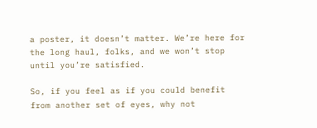a poster, it doesn’t matter. We’re here for the long haul, folks, and we won’t stop until you’re satisfied.

So, if you feel as if you could benefit from another set of eyes, why not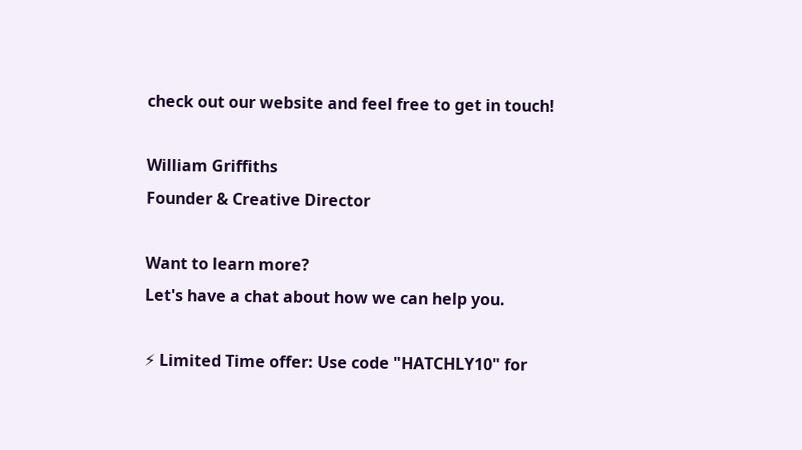check out our website and feel free to get in touch!

William Griffiths
Founder & Creative Director

Want to learn more?
Let's have a chat about how we can help you.

⚡ Limited Time offer: Use code "HATCHLY10" for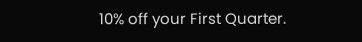10% off your First Quarter.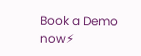Book a Demo now⚡